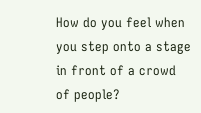How do you feel when you step onto a stage in front of a crowd of people?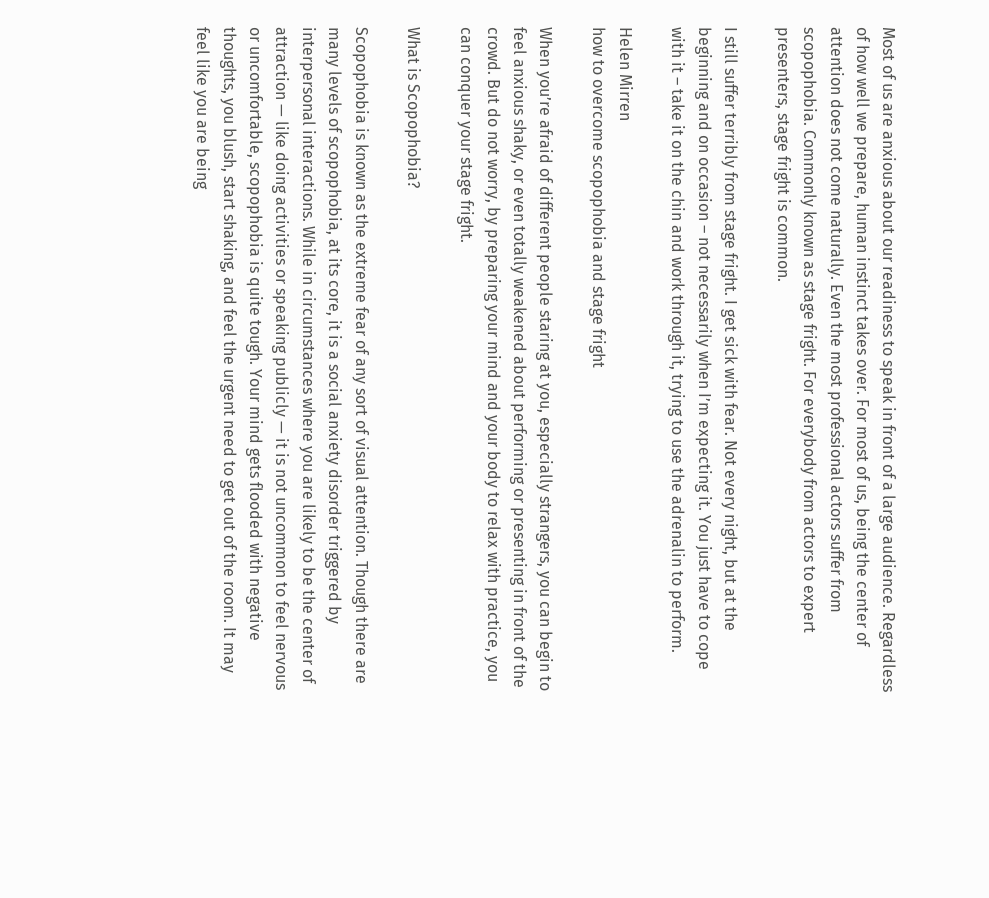Most of us are anxious about our readiness to speak in front of a large audience. Regardless of how well we prepare, human instinct takes over. For most of us, being the center of attention does not come naturally. Even the most professional actors suffer from scopophobia. Commonly known as stage fright. For everybody from actors to expert presenters, stage fright is common.

I still suffer terribly from stage fright. I get sick with fear. Not every night, but at the beginning and on occasion – not necessarily when I’m expecting it. You just have to cope with it – take it on the chin and work through it, trying to use the adrenalin to perform.

Helen Mirren
how to overcome scopophobia and stage fright

When you’re afraid of different people staring at you, especially strangers, you can begin to feel anxious shaky, or even totally weakened about performing or presenting in front of the crowd. But do not worry, by preparing your mind and your body to relax with practice, you can conquer your stage fright.

What is Scopophobia?

Scopophobia is known as the extreme fear of any sort of visual attention. Though there are many levels of scopophobia, at its core, it is a social anxiety disorder triggered by interpersonal interactions. While in circumstances where you are likely to be the center of attraction — like doing activities or speaking publicly — it is not uncommon to feel nervous or uncomfortable, scopophobia is quite tough. Your mind gets flooded with negative thoughts, you blush, start shaking, and feel the urgent need to get out of the room. It may feel like you are being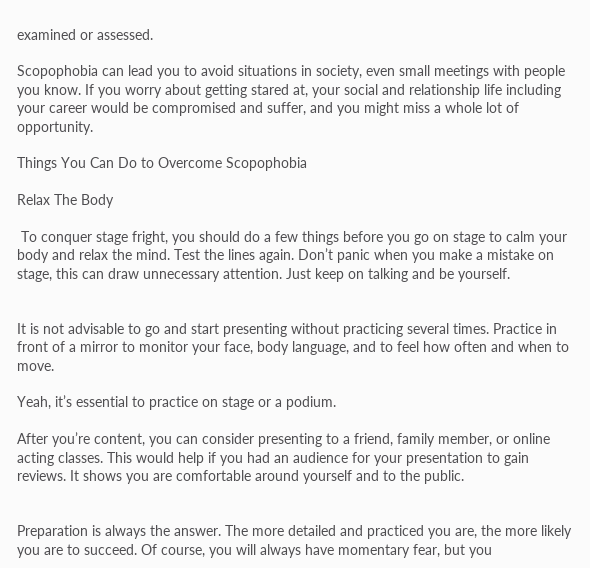examined or assessed.

Scopophobia can lead you to avoid situations in society, even small meetings with people you know. If you worry about getting stared at, your social and relationship life including your career would be compromised and suffer, and you might miss a whole lot of opportunity.

Things You Can Do to Overcome Scopophobia

Relax The Body

 To conquer stage fright, you should do a few things before you go on stage to calm your body and relax the mind. Test the lines again. Don’t panic when you make a mistake on stage, this can draw unnecessary attention. Just keep on talking and be yourself.


It is not advisable to go and start presenting without practicing several times. Practice in front of a mirror to monitor your face, body language, and to feel how often and when to move.

Yeah, it’s essential to practice on stage or a podium.

After you’re content, you can consider presenting to a friend, family member, or online acting classes. This would help if you had an audience for your presentation to gain reviews. It shows you are comfortable around yourself and to the public.


Preparation is always the answer. The more detailed and practiced you are, the more likely you are to succeed. Of course, you will always have momentary fear, but you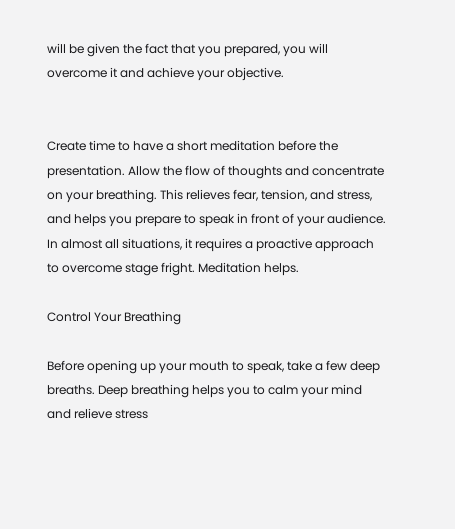will be given the fact that you prepared, you will overcome it and achieve your objective.


Create time to have a short meditation before the presentation. Allow the flow of thoughts and concentrate on your breathing. This relieves fear, tension, and stress, and helps you prepare to speak in front of your audience. In almost all situations, it requires a proactive approach to overcome stage fright. Meditation helps.

Control Your Breathing

Before opening up your mouth to speak, take a few deep breaths. Deep breathing helps you to calm your mind and relieve stress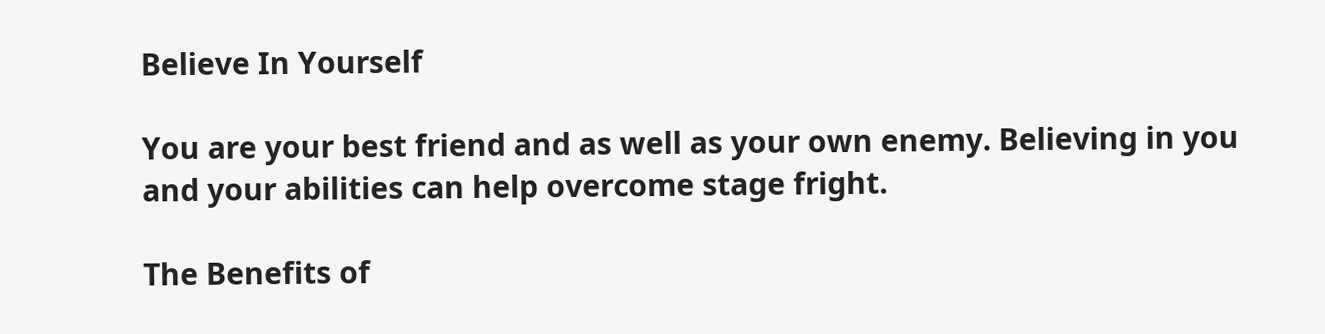Believe In Yourself

You are your best friend and as well as your own enemy. Believing in you and your abilities can help overcome stage fright.

The Benefits of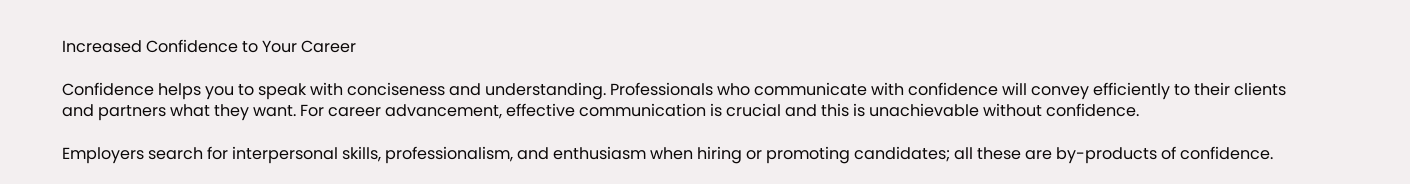Increased Confidence to Your Career

Confidence helps you to speak with conciseness and understanding. Professionals who communicate with confidence will convey efficiently to their clients and partners what they want. For career advancement, effective communication is crucial and this is unachievable without confidence.

Employers search for interpersonal skills, professionalism, and enthusiasm when hiring or promoting candidates; all these are by-products of confidence.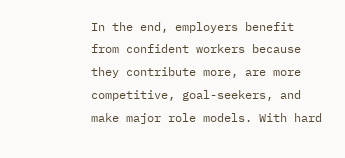In the end, employers benefit from confident workers because they contribute more, are more competitive, goal-seekers, and make major role models. With hard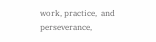work, practice,  and perseverance,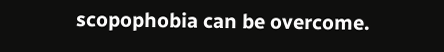scopophobia can be overcome.